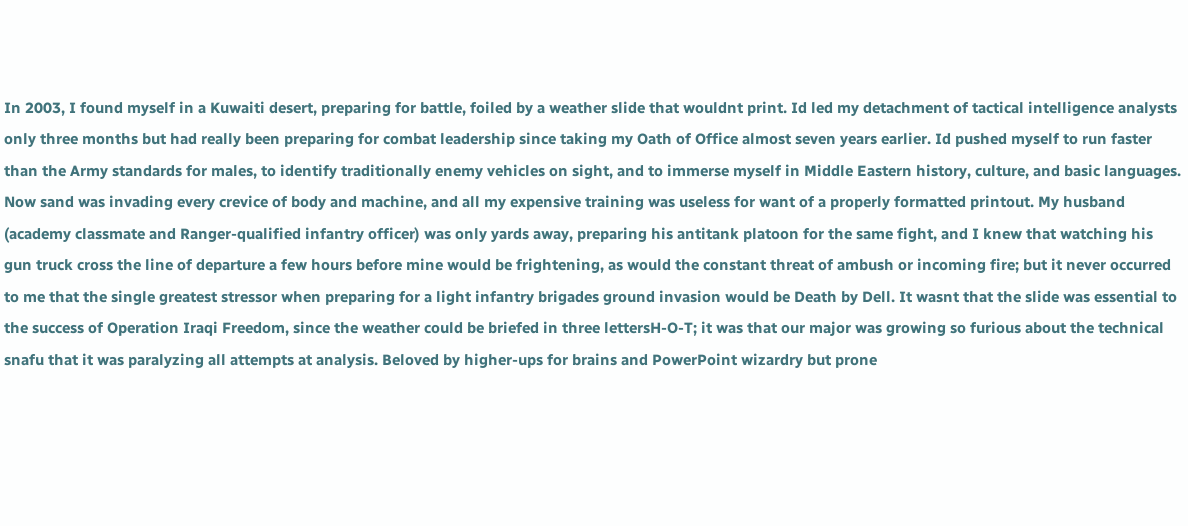In 2003, I found myself in a Kuwaiti desert, preparing for battle, foiled by a weather slide that wouldnt print. Id led my detachment of tactical intelligence analysts only three months but had really been preparing for combat leadership since taking my Oath of Office almost seven years earlier. Id pushed myself to run faster than the Army standards for males, to identify traditionally enemy vehicles on sight, and to immerse myself in Middle Eastern history, culture, and basic languages. Now sand was invading every crevice of body and machine, and all my expensive training was useless for want of a properly formatted printout. My husband (academy classmate and Ranger-qualified infantry officer) was only yards away, preparing his antitank platoon for the same fight, and I knew that watching his gun truck cross the line of departure a few hours before mine would be frightening, as would the constant threat of ambush or incoming fire; but it never occurred to me that the single greatest stressor when preparing for a light infantry brigades ground invasion would be Death by Dell. It wasnt that the slide was essential to the success of Operation Iraqi Freedom, since the weather could be briefed in three lettersH-O-T; it was that our major was growing so furious about the technical snafu that it was paralyzing all attempts at analysis. Beloved by higher-ups for brains and PowerPoint wizardry but prone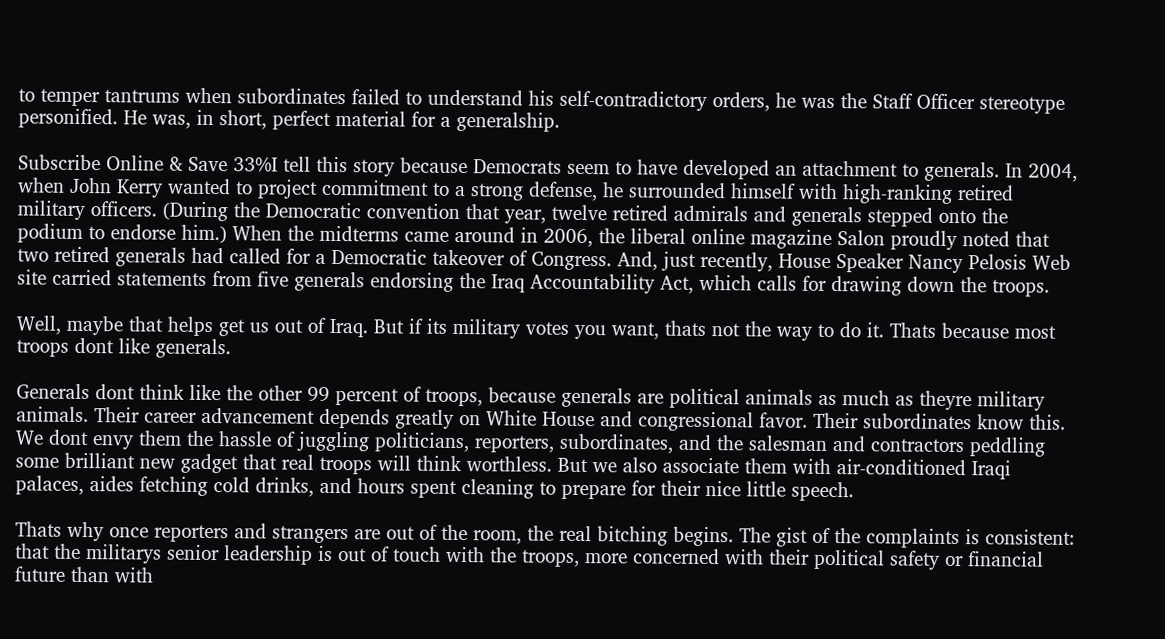to temper tantrums when subordinates failed to understand his self-contradictory orders, he was the Staff Officer stereotype personified. He was, in short, perfect material for a generalship.

Subscribe Online & Save 33%I tell this story because Democrats seem to have developed an attachment to generals. In 2004, when John Kerry wanted to project commitment to a strong defense, he surrounded himself with high-ranking retired military officers. (During the Democratic convention that year, twelve retired admirals and generals stepped onto the podium to endorse him.) When the midterms came around in 2006, the liberal online magazine Salon proudly noted that two retired generals had called for a Democratic takeover of Congress. And, just recently, House Speaker Nancy Pelosis Web site carried statements from five generals endorsing the Iraq Accountability Act, which calls for drawing down the troops.

Well, maybe that helps get us out of Iraq. But if its military votes you want, thats not the way to do it. Thats because most troops dont like generals.

Generals dont think like the other 99 percent of troops, because generals are political animals as much as theyre military animals. Their career advancement depends greatly on White House and congressional favor. Their subordinates know this. We dont envy them the hassle of juggling politicians, reporters, subordinates, and the salesman and contractors peddling some brilliant new gadget that real troops will think worthless. But we also associate them with air-conditioned Iraqi palaces, aides fetching cold drinks, and hours spent cleaning to prepare for their nice little speech.

Thats why once reporters and strangers are out of the room, the real bitching begins. The gist of the complaints is consistent: that the militarys senior leadership is out of touch with the troops, more concerned with their political safety or financial future than with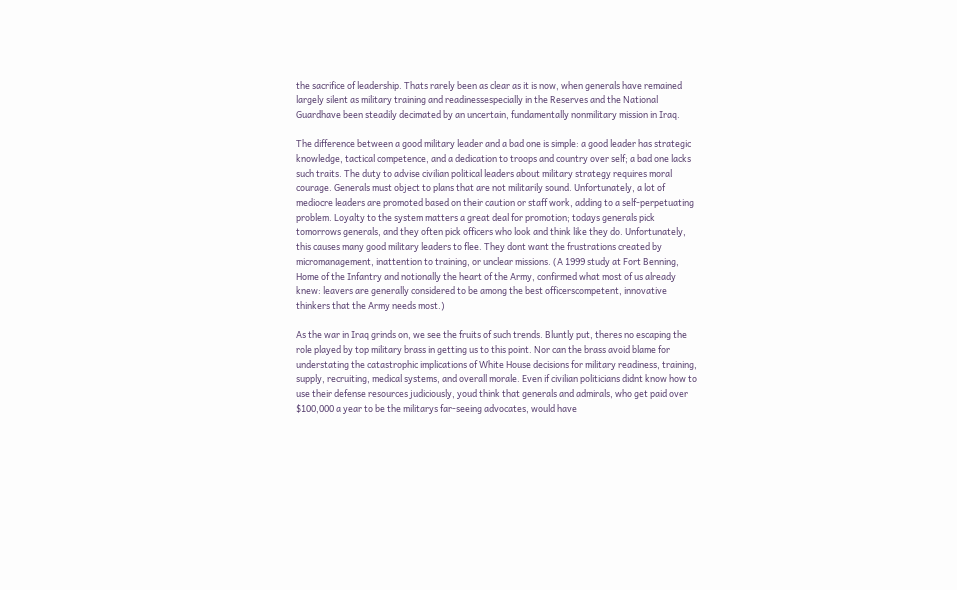the sacrifice of leadership. Thats rarely been as clear as it is now, when generals have remained largely silent as military training and readinessespecially in the Reserves and the National Guardhave been steadily decimated by an uncertain, fundamentally nonmilitary mission in Iraq.

The difference between a good military leader and a bad one is simple: a good leader has strategic knowledge, tactical competence, and a dedication to troops and country over self; a bad one lacks such traits. The duty to advise civilian political leaders about military strategy requires moral courage. Generals must object to plans that are not militarily sound. Unfortunately, a lot of mediocre leaders are promoted based on their caution or staff work, adding to a self-perpetuating problem. Loyalty to the system matters a great deal for promotion; todays generals pick tomorrows generals, and they often pick officers who look and think like they do. Unfortunately, this causes many good military leaders to flee. They dont want the frustrations created by micromanagement, inattention to training, or unclear missions. (A 1999 study at Fort Benning, Home of the Infantry and notionally the heart of the Army, confirmed what most of us already knew: leavers are generally considered to be among the best officerscompetent, innovative thinkers that the Army needs most.)

As the war in Iraq grinds on, we see the fruits of such trends. Bluntly put, theres no escaping the role played by top military brass in getting us to this point. Nor can the brass avoid blame for understating the catastrophic implications of White House decisions for military readiness, training, supply, recruiting, medical systems, and overall morale. Even if civilian politicians didnt know how to use their defense resources judiciously, youd think that generals and admirals, who get paid over $100,000 a year to be the militarys far-seeing advocates, would have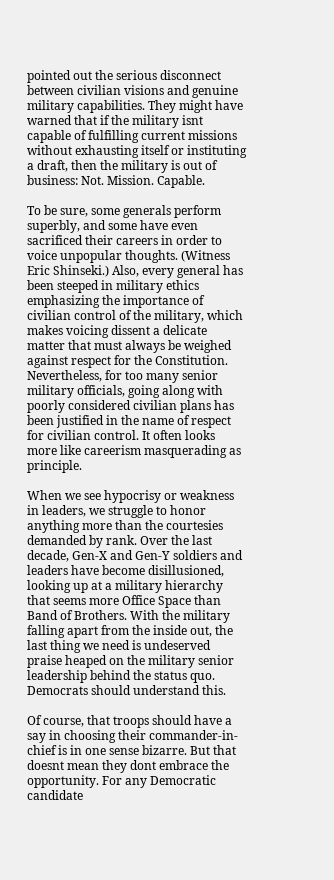pointed out the serious disconnect between civilian visions and genuine military capabilities. They might have warned that if the military isnt capable of fulfilling current missions without exhausting itself or instituting a draft, then the military is out of business: Not. Mission. Capable.

To be sure, some generals perform superbly, and some have even sacrificed their careers in order to voice unpopular thoughts. (Witness Eric Shinseki.) Also, every general has been steeped in military ethics emphasizing the importance of civilian control of the military, which makes voicing dissent a delicate matter that must always be weighed against respect for the Constitution. Nevertheless, for too many senior military officials, going along with poorly considered civilian plans has been justified in the name of respect for civilian control. It often looks more like careerism masquerading as principle.

When we see hypocrisy or weakness in leaders, we struggle to honor anything more than the courtesies demanded by rank. Over the last decade, Gen-X and Gen-Y soldiers and leaders have become disillusioned, looking up at a military hierarchy that seems more Office Space than Band of Brothers. With the military falling apart from the inside out, the last thing we need is undeserved praise heaped on the military senior leadership behind the status quo. Democrats should understand this.

Of course, that troops should have a say in choosing their commander-in-chief is in one sense bizarre. But that doesnt mean they dont embrace the opportunity. For any Democratic candidate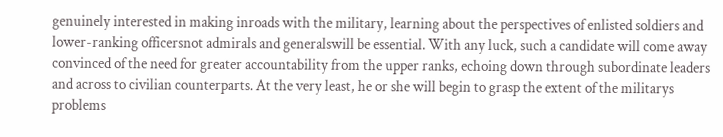genuinely interested in making inroads with the military, learning about the perspectives of enlisted soldiers and lower-ranking officersnot admirals and generalswill be essential. With any luck, such a candidate will come away convinced of the need for greater accountability from the upper ranks, echoing down through subordinate leaders and across to civilian counterparts. At the very least, he or she will begin to grasp the extent of the militarys problems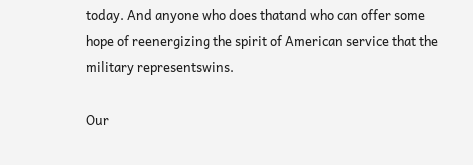today. And anyone who does thatand who can offer some hope of reenergizing the spirit of American service that the military representswins.

Our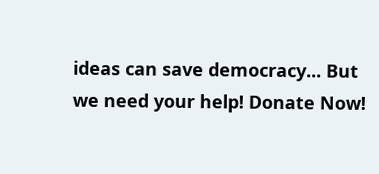ideas can save democracy... But we need your help! Donate Now!